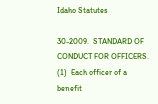Idaho Statutes

30-2009.  STANDARD OF CONDUCT FOR OFFICERS. (1)  Each officer of a benefit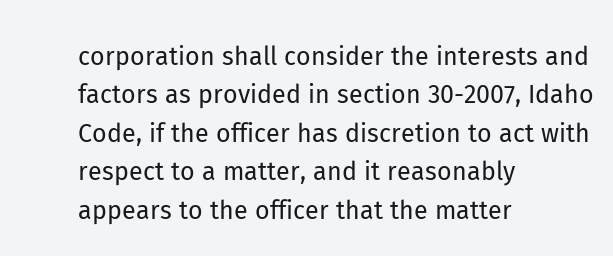corporation shall consider the interests and factors as provided in section 30-2007, Idaho Code, if the officer has discretion to act with respect to a matter, and it reasonably appears to the officer that the matter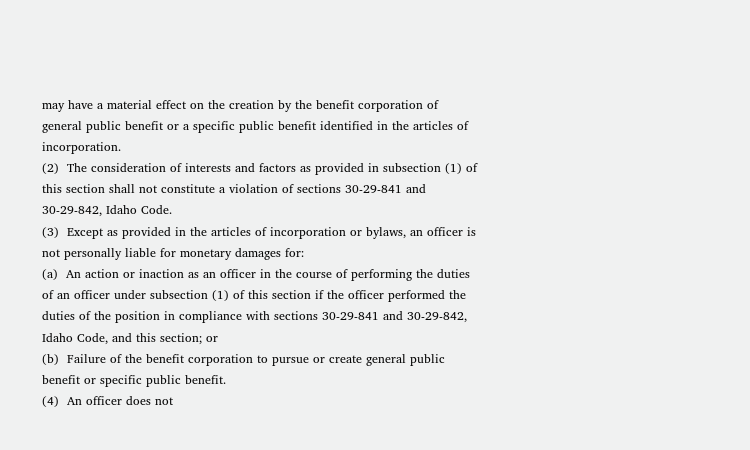may have a material effect on the creation by the benefit corporation of general public benefit or a specific public benefit identified in the articles of incorporation.
(2)  The consideration of interests and factors as provided in subsection (1) of this section shall not constitute a violation of sections 30-29-841 and 30-29-842, Idaho Code.
(3)  Except as provided in the articles of incorporation or bylaws, an officer is not personally liable for monetary damages for:
(a)  An action or inaction as an officer in the course of performing the duties of an officer under subsection (1) of this section if the officer performed the duties of the position in compliance with sections 30-29-841 and 30-29-842, Idaho Code, and this section; or
(b)  Failure of the benefit corporation to pursue or create general public benefit or specific public benefit.
(4)  An officer does not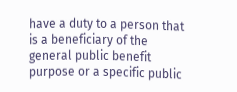have a duty to a person that is a beneficiary of the general public benefit purpose or a specific public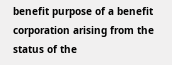benefit purpose of a benefit corporation arising from the status of the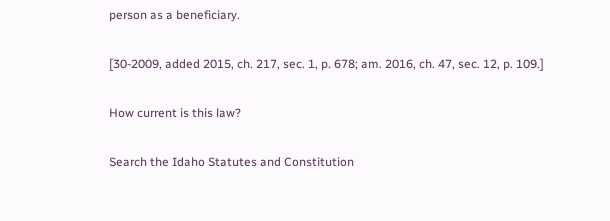person as a beneficiary.

[30-2009, added 2015, ch. 217, sec. 1, p. 678; am. 2016, ch. 47, sec. 12, p. 109.]

How current is this law?

Search the Idaho Statutes and Constitution